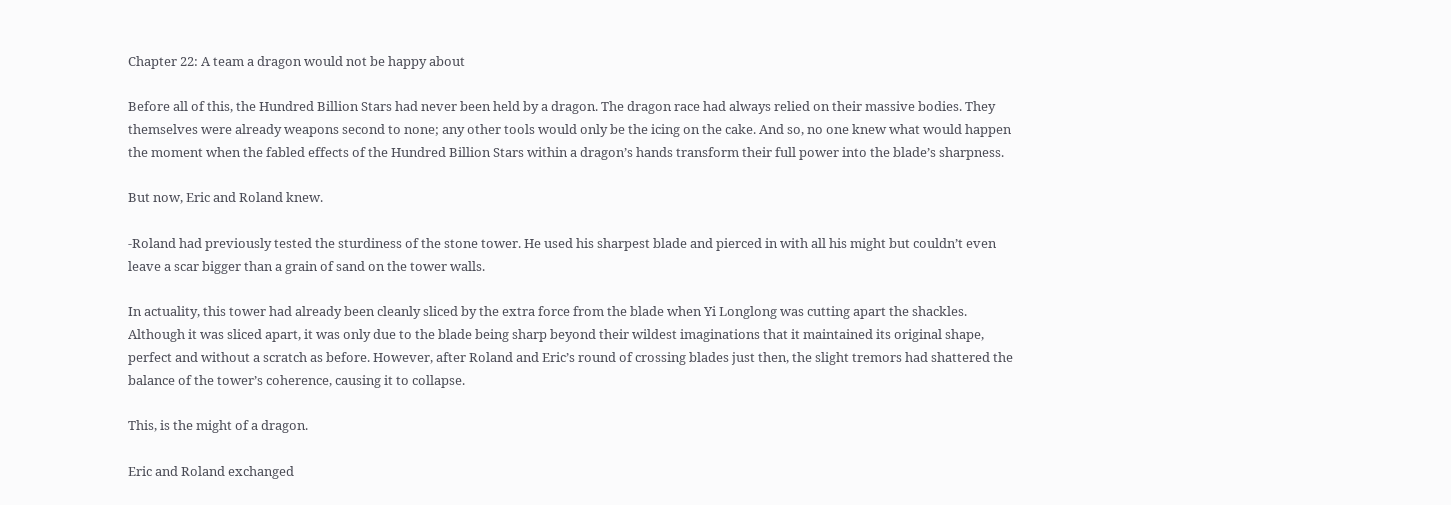Chapter 22: A team a dragon would not be happy about

Before all of this, the Hundred Billion Stars had never been held by a dragon. The dragon race had always relied on their massive bodies. They themselves were already weapons second to none; any other tools would only be the icing on the cake. And so, no one knew what would happen the moment when the fabled effects of the Hundred Billion Stars within a dragon’s hands transform their full power into the blade’s sharpness.

But now, Eric and Roland knew.

-Roland had previously tested the sturdiness of the stone tower. He used his sharpest blade and pierced in with all his might but couldn’t even leave a scar bigger than a grain of sand on the tower walls.

In actuality, this tower had already been cleanly sliced by the extra force from the blade when Yi Longlong was cutting apart the shackles. Although it was sliced apart, it was only due to the blade being sharp beyond their wildest imaginations that it maintained its original shape, perfect and without a scratch as before. However, after Roland and Eric’s round of crossing blades just then, the slight tremors had shattered the balance of the tower’s coherence, causing it to collapse.

This, is the might of a dragon.

Eric and Roland exchanged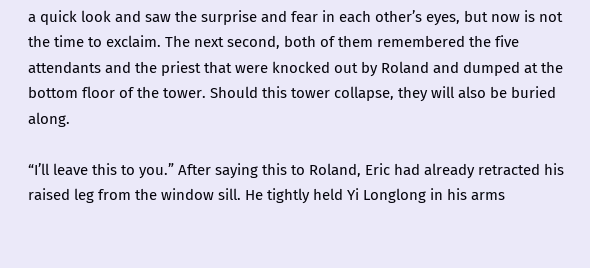a quick look and saw the surprise and fear in each other’s eyes, but now is not the time to exclaim. The next second, both of them remembered the five attendants and the priest that were knocked out by Roland and dumped at the bottom floor of the tower. Should this tower collapse, they will also be buried along.

“I’ll leave this to you.” After saying this to Roland, Eric had already retracted his raised leg from the window sill. He tightly held Yi Longlong in his arms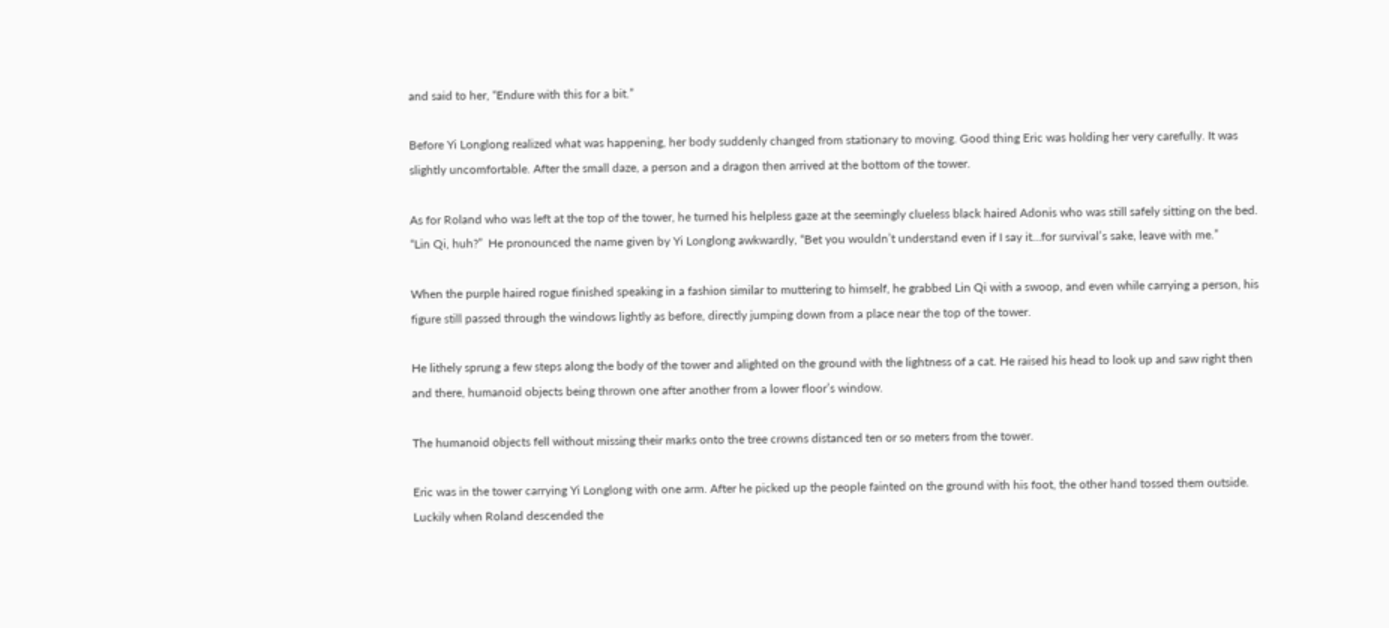and said to her, “Endure with this for a bit.”

Before Yi Longlong realized what was happening, her body suddenly changed from stationary to moving. Good thing Eric was holding her very carefully. It was slightly uncomfortable. After the small daze, a person and a dragon then arrived at the bottom of the tower.

As for Roland who was left at the top of the tower, he turned his helpless gaze at the seemingly clueless black haired Adonis who was still safely sitting on the bed. “Lin Qi, huh?”  He pronounced the name given by Yi Longlong awkwardly, “Bet you wouldn’t understand even if I say it…for survival’s sake, leave with me.”

When the purple haired rogue finished speaking in a fashion similar to muttering to himself, he grabbed Lin Qi with a swoop, and even while carrying a person, his figure still passed through the windows lightly as before, directly jumping down from a place near the top of the tower.

He lithely sprung a few steps along the body of the tower and alighted on the ground with the lightness of a cat. He raised his head to look up and saw right then and there, humanoid objects being thrown one after another from a lower floor’s window.

The humanoid objects fell without missing their marks onto the tree crowns distanced ten or so meters from the tower.

Eric was in the tower carrying Yi Longlong with one arm. After he picked up the people fainted on the ground with his foot, the other hand tossed them outside. Luckily when Roland descended the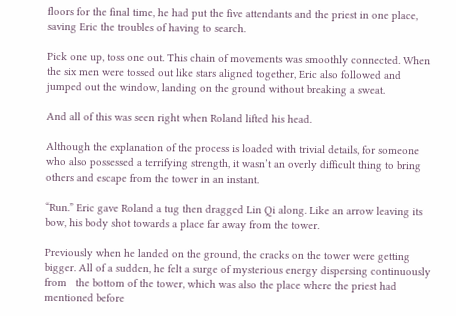floors for the final time, he had put the five attendants and the priest in one place, saving Eric the troubles of having to search.

Pick one up, toss one out. This chain of movements was smoothly connected. When the six men were tossed out like stars aligned together, Eric also followed and jumped out the window, landing on the ground without breaking a sweat.

And all of this was seen right when Roland lifted his head.

Although the explanation of the process is loaded with trivial details, for someone who also possessed a terrifying strength, it wasn’t an overly difficult thing to bring others and escape from the tower in an instant.

“Run.” Eric gave Roland a tug then dragged Lin Qi along. Like an arrow leaving its bow, his body shot towards a place far away from the tower.

Previously when he landed on the ground, the cracks on the tower were getting bigger. All of a sudden, he felt a surge of mysterious energy dispersing continuously from   the bottom of the tower, which was also the place where the priest had mentioned before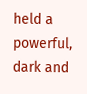held a powerful, dark and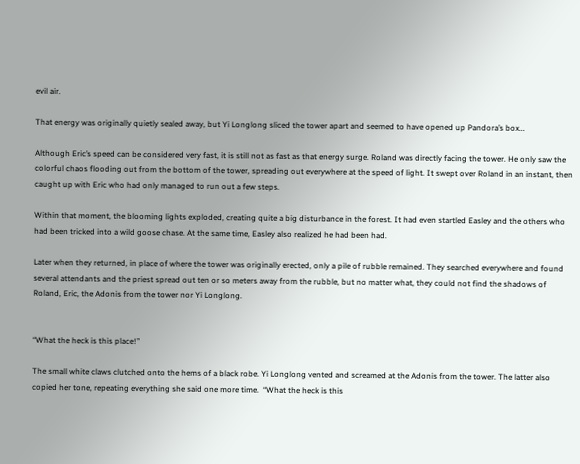evil air.

That energy was originally quietly sealed away, but Yi Longlong sliced the tower apart and seemed to have opened up Pandora’s box…

Although Eric’s speed can be considered very fast, it is still not as fast as that energy surge. Roland was directly facing the tower. He only saw the colorful chaos flooding out from the bottom of the tower, spreading out everywhere at the speed of light. It swept over Roland in an instant, then caught up with Eric who had only managed to run out a few steps.

Within that moment, the blooming lights exploded, creating quite a big disturbance in the forest. It had even startled Easley and the others who had been tricked into a wild goose chase. At the same time, Easley also realized he had been had.

Later when they returned, in place of where the tower was originally erected, only a pile of rubble remained. They searched everywhere and found several attendants and the priest spread out ten or so meters away from the rubble, but no matter what, they could not find the shadows of Roland, Eric, the Adonis from the tower nor Yi Longlong.


“What the heck is this place!”

The small white claws clutched onto the hems of a black robe. Yi Longlong vented and screamed at the Adonis from the tower. The latter also copied her tone, repeating everything she said one more time.  “What the heck is this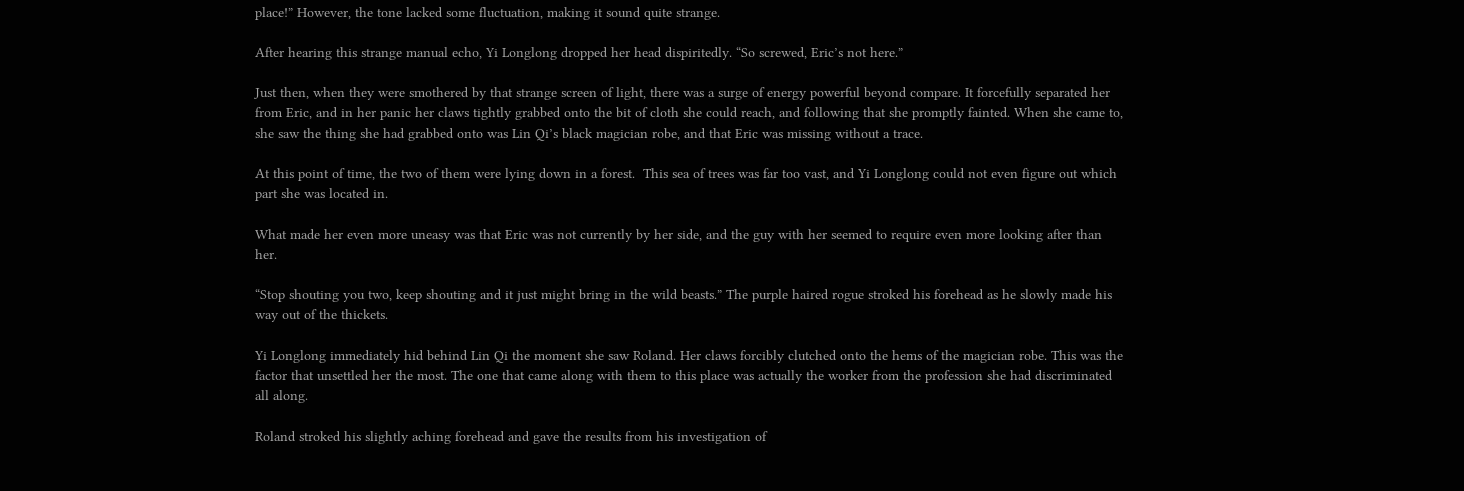place!” However, the tone lacked some fluctuation, making it sound quite strange.

After hearing this strange manual echo, Yi Longlong dropped her head dispiritedly. “So screwed, Eric’s not here.”

Just then, when they were smothered by that strange screen of light, there was a surge of energy powerful beyond compare. It forcefully separated her from Eric, and in her panic her claws tightly grabbed onto the bit of cloth she could reach, and following that she promptly fainted. When she came to, she saw the thing she had grabbed onto was Lin Qi’s black magician robe, and that Eric was missing without a trace.

At this point of time, the two of them were lying down in a forest.  This sea of trees was far too vast, and Yi Longlong could not even figure out which part she was located in.

What made her even more uneasy was that Eric was not currently by her side, and the guy with her seemed to require even more looking after than her.

“Stop shouting you two, keep shouting and it just might bring in the wild beasts.” The purple haired rogue stroked his forehead as he slowly made his way out of the thickets.

Yi Longlong immediately hid behind Lin Qi the moment she saw Roland. Her claws forcibly clutched onto the hems of the magician robe. This was the factor that unsettled her the most. The one that came along with them to this place was actually the worker from the profession she had discriminated all along.

Roland stroked his slightly aching forehead and gave the results from his investigation of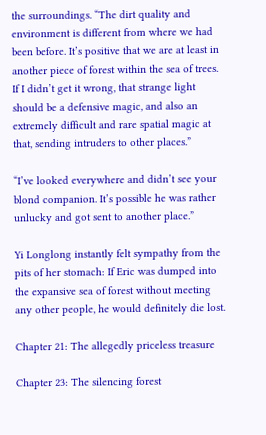the surroundings. “The dirt quality and environment is different from where we had been before. It’s positive that we are at least in another piece of forest within the sea of trees. If I didn’t get it wrong, that strange light should be a defensive magic, and also an extremely difficult and rare spatial magic at that, sending intruders to other places.”

“I’ve looked everywhere and didn’t see your blond companion. It’s possible he was rather unlucky and got sent to another place.”

Yi Longlong instantly felt sympathy from the pits of her stomach: If Eric was dumped into the expansive sea of forest without meeting any other people, he would definitely die lost.

Chapter 21: The allegedly priceless treasure

Chapter 23: The silencing forest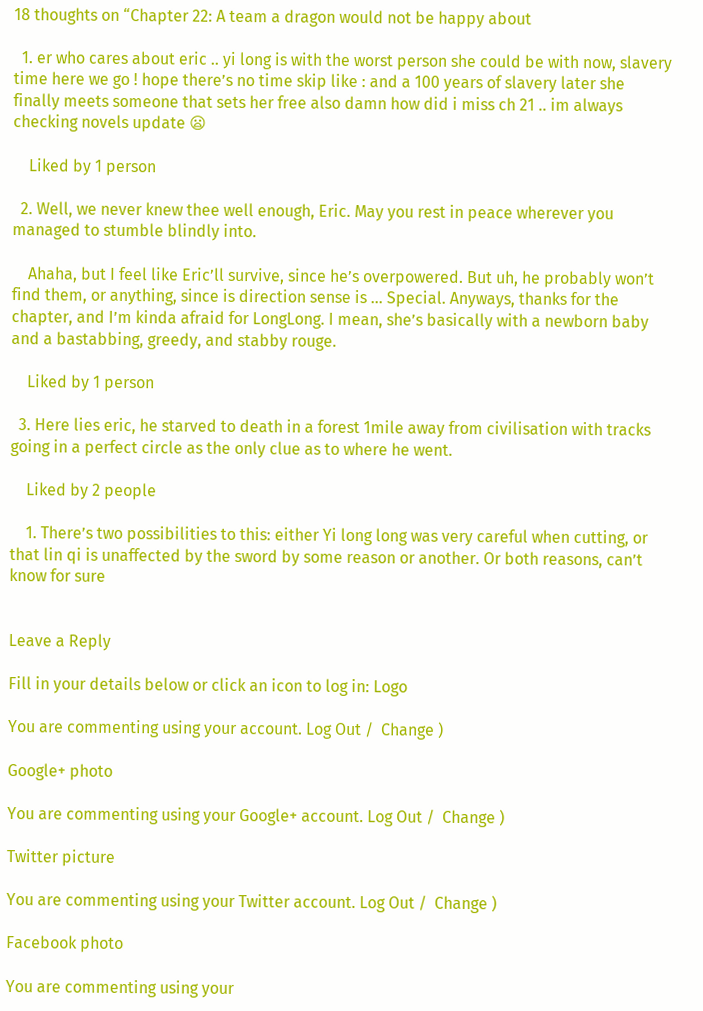18 thoughts on “Chapter 22: A team a dragon would not be happy about

  1. er who cares about eric .. yi long is with the worst person she could be with now, slavery time here we go ! hope there’s no time skip like : and a 100 years of slavery later she finally meets someone that sets her free also damn how did i miss ch 21 .. im always checking novels update 😦

    Liked by 1 person

  2. Well, we never knew thee well enough, Eric. May you rest in peace wherever you managed to stumble blindly into.

    Ahaha, but I feel like Eric’ll survive, since he’s overpowered. But uh, he probably won’t find them, or anything, since is direction sense is … Special. Anyways, thanks for the chapter, and I’m kinda afraid for LongLong. I mean, she’s basically with a newborn baby and a bastabbing, greedy, and stabby rouge.

    Liked by 1 person

  3. Here lies eric, he starved to death in a forest 1mile away from civilisation with tracks going in a perfect circle as the only clue as to where he went.

    Liked by 2 people

    1. There’s two possibilities to this: either Yi long long was very careful when cutting, or that lin qi is unaffected by the sword by some reason or another. Or both reasons, can’t know for sure


Leave a Reply

Fill in your details below or click an icon to log in: Logo

You are commenting using your account. Log Out /  Change )

Google+ photo

You are commenting using your Google+ account. Log Out /  Change )

Twitter picture

You are commenting using your Twitter account. Log Out /  Change )

Facebook photo

You are commenting using your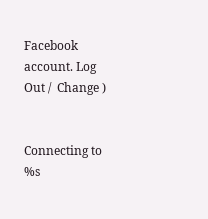Facebook account. Log Out /  Change )


Connecting to %s